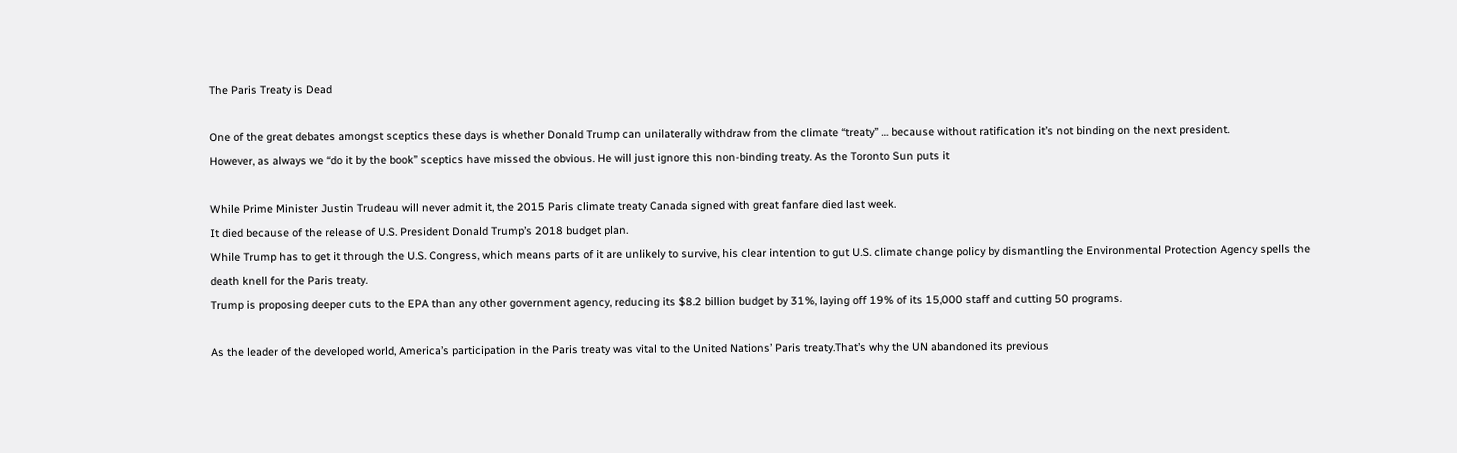The Paris Treaty is Dead

One of the great debates amongst sceptics these days is whether Donald Trump can unilaterally withdraw from the climate “treaty” … because without ratification it’s not binding on the next president.
However, as always we “do it by the book” sceptics have missed the obvious. He will just ignore this non-binding treaty. As the Toronto Sun puts it

While Prime Minister Justin Trudeau will never admit it, the 2015 Paris climate treaty Canada signed with great fanfare died last week.
It died because of the release of U.S. President Donald Trump’s 2018 budget plan.
While Trump has to get it through the U.S. Congress, which means parts of it are unlikely to survive, his clear intention to gut U.S. climate change policy by dismantling the Environmental Protection Agency spells the death knell for the Paris treaty.
Trump is proposing deeper cuts to the EPA than any other government agency, reducing its $8.2 billion budget by 31%, laying off 19% of its 15,000 staff and cutting 50 programs.

As the leader of the developed world, America’s participation in the Paris treaty was vital to the United Nations’ Paris treaty.That’s why the UN abandoned its previous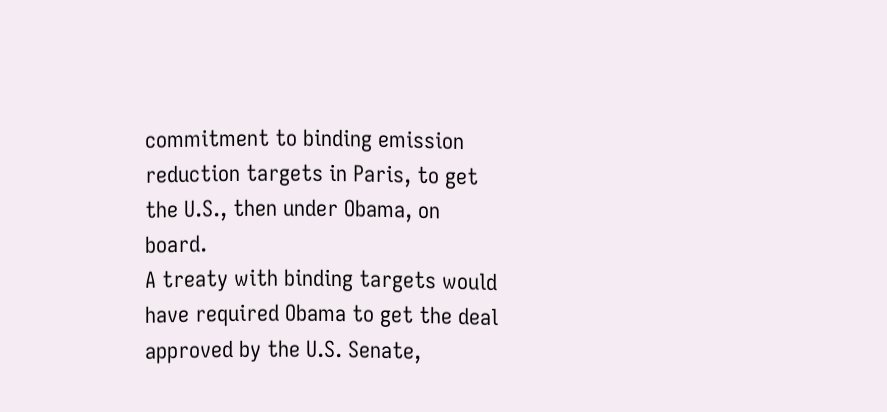commitment to binding emission reduction targets in Paris, to get the U.S., then under Obama, on board.
A treaty with binding targets would have required Obama to get the deal approved by the U.S. Senate,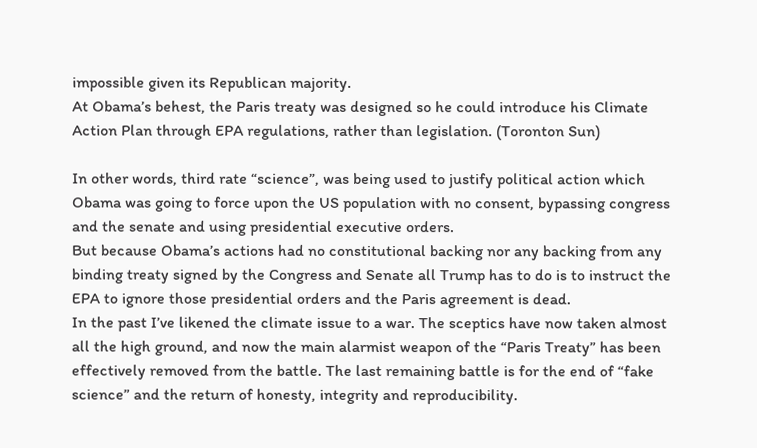impossible given its Republican majority.
At Obama’s behest, the Paris treaty was designed so he could introduce his Climate Action Plan through EPA regulations, rather than legislation. (Toronton Sun)

In other words, third rate “science”, was being used to justify political action which Obama was going to force upon the US population with no consent, bypassing congress and the senate and using presidential executive orders.
But because Obama’s actions had no constitutional backing nor any backing from any binding treaty signed by the Congress and Senate all Trump has to do is to instruct the EPA to ignore those presidential orders and the Paris agreement is dead.
In the past I’ve likened the climate issue to a war. The sceptics have now taken almost all the high ground, and now the main alarmist weapon of the “Paris Treaty” has been effectively removed from the battle. The last remaining battle is for the end of “fake science” and the return of honesty, integrity and reproducibility.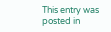This entry was posted in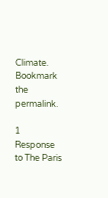Climate. Bookmark the permalink.

1 Response to The Paris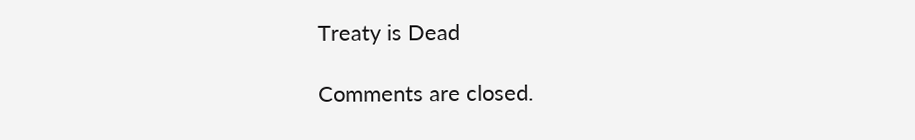Treaty is Dead

Comments are closed.